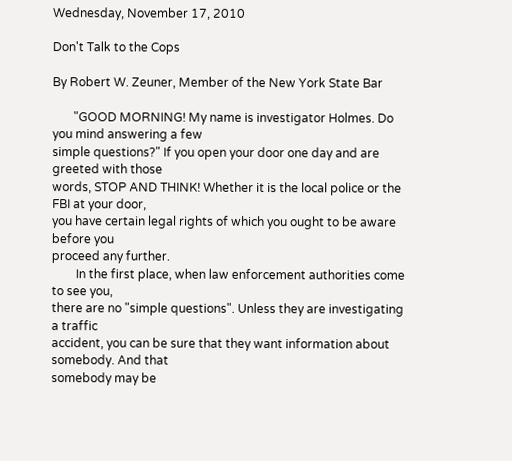Wednesday, November 17, 2010

Don't Talk to the Cops

By Robert W. Zeuner, Member of the New York State Bar

       "GOOD MORNING! My name is investigator Holmes. Do you mind answering a few
simple questions?" If you open your door one day and are greeted with those
words, STOP AND THINK! Whether it is the local police or the FBI at your door,
you have certain legal rights of which you ought to be aware before you
proceed any further.
        In the first place, when law enforcement authorities come to see you,
there are no "simple questions". Unless they are investigating a traffic
accident, you can be sure that they want information about somebody. And that
somebody may be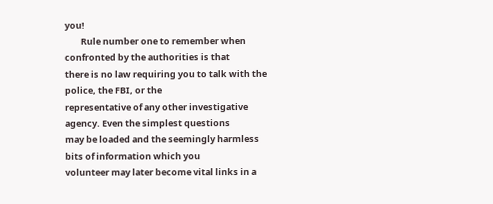you!
        Rule number one to remember when confronted by the authorities is that
there is no law requiring you to talk with the police, the FBI, or the
representative of any other investigative agency. Even the simplest questions
may be loaded and the seemingly harmless bits of information which you
volunteer may later become vital links in a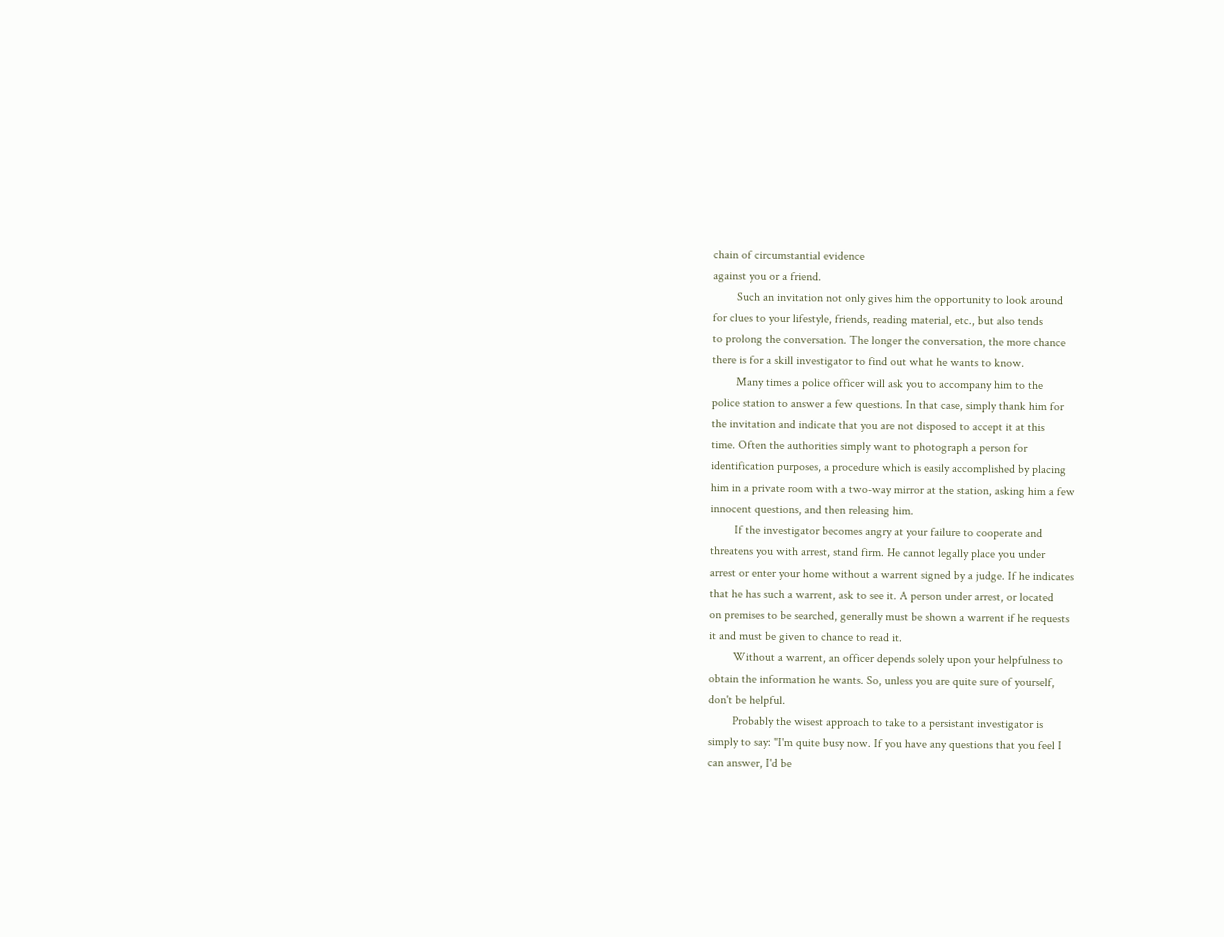chain of circumstantial evidence
against you or a friend.
        Such an invitation not only gives him the opportunity to look around
for clues to your lifestyle, friends, reading material, etc., but also tends
to prolong the conversation. The longer the conversation, the more chance
there is for a skill investigator to find out what he wants to know.
        Many times a police officer will ask you to accompany him to the
police station to answer a few questions. In that case, simply thank him for
the invitation and indicate that you are not disposed to accept it at this
time. Often the authorities simply want to photograph a person for
identification purposes, a procedure which is easily accomplished by placing
him in a private room with a two-way mirror at the station, asking him a few
innocent questions, and then releasing him.
        If the investigator becomes angry at your failure to cooperate and
threatens you with arrest, stand firm. He cannot legally place you under
arrest or enter your home without a warrent signed by a judge. If he indicates
that he has such a warrent, ask to see it. A person under arrest, or located
on premises to be searched, generally must be shown a warrent if he requests
it and must be given to chance to read it.
        Without a warrent, an officer depends solely upon your helpfulness to
obtain the information he wants. So, unless you are quite sure of yourself,
don't be helpful.
        Probably the wisest approach to take to a persistant investigator is
simply to say: "I'm quite busy now. If you have any questions that you feel I
can answer, I'd be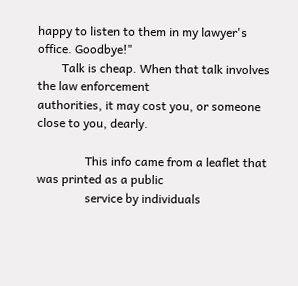happy to listen to them in my lawyer's office. Goodbye!"
        Talk is cheap. When that talk involves the law enforcement
authorities, it may cost you, or someone close to you, dearly.

                This info came from a leaflet that was printed as a public
                service by individuals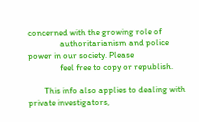concerned with the growing role of
                authoritarianism and police power in our society. Please
                feel free to copy or republish.

        This info also applies to dealing with private investigators,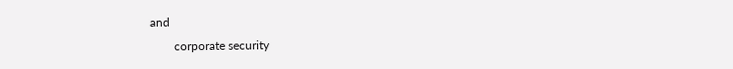and
        corporate security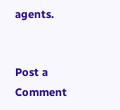agents.


Post a Comment